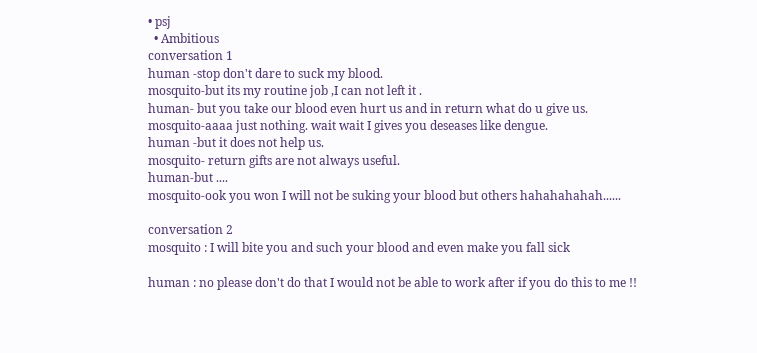• psj
  • Ambitious
conversation 1
human -stop don't dare to suck my blood.
mosquito-but its my routine job ,I can not left it .
human- but you take our blood even hurt us and in return what do u give us.
mosquito-aaaa just nothing. wait wait I gives you deseases like dengue.
human -but it does not help us.
mosquito- return gifts are not always useful.
human-but ....
mosquito-ook you won I will not be suking your blood but others hahahahahah......

conversation 2
mosquito : I will bite you and such your blood and even make you fall sick

human : no please don't do that I would not be able to work after if you do this to me !!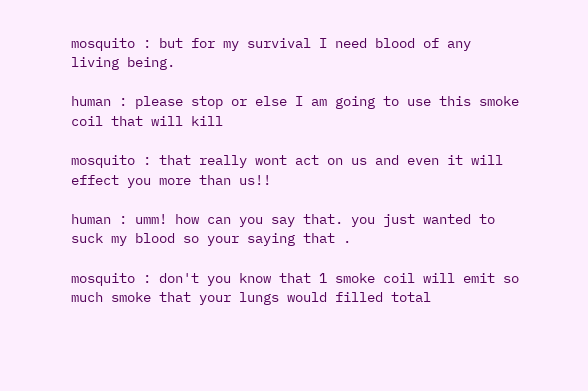mosquito : but for my survival I need blood of any living being.

human : please stop or else I am going to use this smoke coil that will kill

mosquito : that really wont act on us and even it will effect you more than us!!

human : umm! how can you say that. you just wanted to suck my blood so your saying that .

mosquito : don't you know that 1 smoke coil will emit so much smoke that your lungs would filled total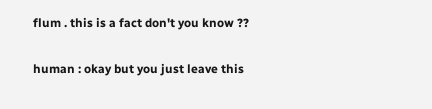flum . this is a fact don't you know ??

human : okay but you just leave this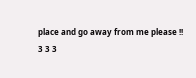place and go away from me please !!
3 3 3